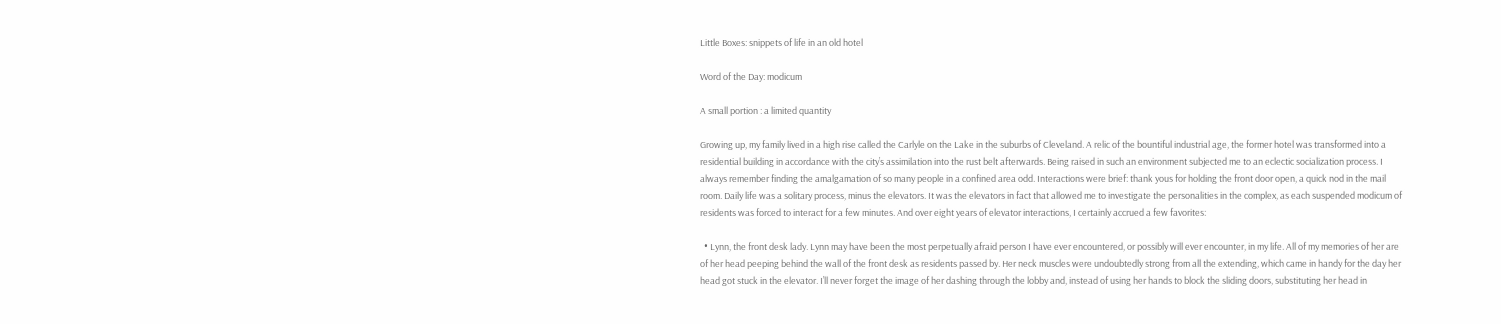Little Boxes: snippets of life in an old hotel

Word of the Day: modicum

A small portion : a limited quantity

Growing up, my family lived in a high rise called the Carlyle on the Lake in the suburbs of Cleveland. A relic of the bountiful industrial age, the former hotel was transformed into a residential building in accordance with the city’s assimilation into the rust belt afterwards. Being raised in such an environment subjected me to an eclectic socialization process. I always remember finding the amalgamation of so many people in a confined area odd. Interactions were brief: thank yous for holding the front door open, a quick nod in the mail room. Daily life was a solitary process, minus the elevators. It was the elevators in fact that allowed me to investigate the personalities in the complex, as each suspended modicum of residents was forced to interact for a few minutes. And over eight years of elevator interactions, I certainly accrued a few favorites:

  • Lynn, the front desk lady. Lynn may have been the most perpetually afraid person I have ever encountered, or possibly will ever encounter, in my life. All of my memories of her are of her head peeping behind the wall of the front desk as residents passed by. Her neck muscles were undoubtedly strong from all the extending, which came in handy for the day her head got stuck in the elevator. I’ll never forget the image of her dashing through the lobby and, instead of using her hands to block the sliding doors, substituting her head in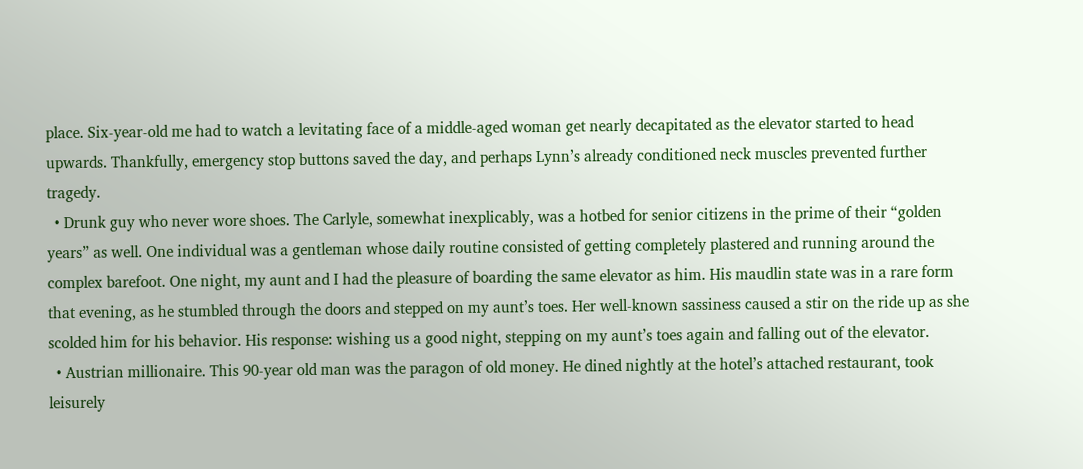place. Six-year-old me had to watch a levitating face of a middle-aged woman get nearly decapitated as the elevator started to head upwards. Thankfully, emergency stop buttons saved the day, and perhaps Lynn’s already conditioned neck muscles prevented further tragedy.
  • Drunk guy who never wore shoes. The Carlyle, somewhat inexplicably, was a hotbed for senior citizens in the prime of their “golden years” as well. One individual was a gentleman whose daily routine consisted of getting completely plastered and running around the complex barefoot. One night, my aunt and I had the pleasure of boarding the same elevator as him. His maudlin state was in a rare form that evening, as he stumbled through the doors and stepped on my aunt’s toes. Her well-known sassiness caused a stir on the ride up as she scolded him for his behavior. His response: wishing us a good night, stepping on my aunt’s toes again and falling out of the elevator.
  • Austrian millionaire. This 90-year old man was the paragon of old money. He dined nightly at the hotel’s attached restaurant, took leisurely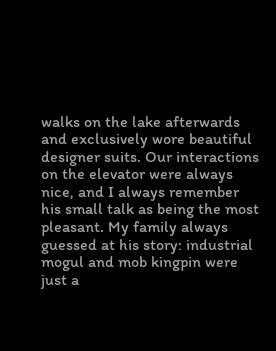walks on the lake afterwards and exclusively wore beautiful designer suits. Our interactions on the elevator were always nice, and I always remember his small talk as being the most pleasant. My family always guessed at his story: industrial mogul and mob kingpin were just a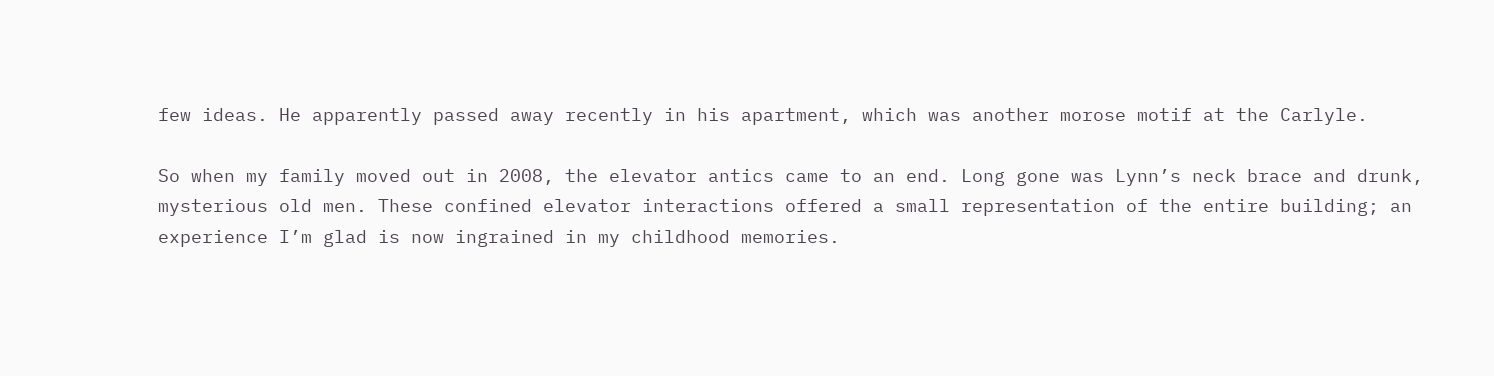few ideas. He apparently passed away recently in his apartment, which was another morose motif at the Carlyle.

So when my family moved out in 2008, the elevator antics came to an end. Long gone was Lynn’s neck brace and drunk, mysterious old men. These confined elevator interactions offered a small representation of the entire building; an experience I’m glad is now ingrained in my childhood memories.